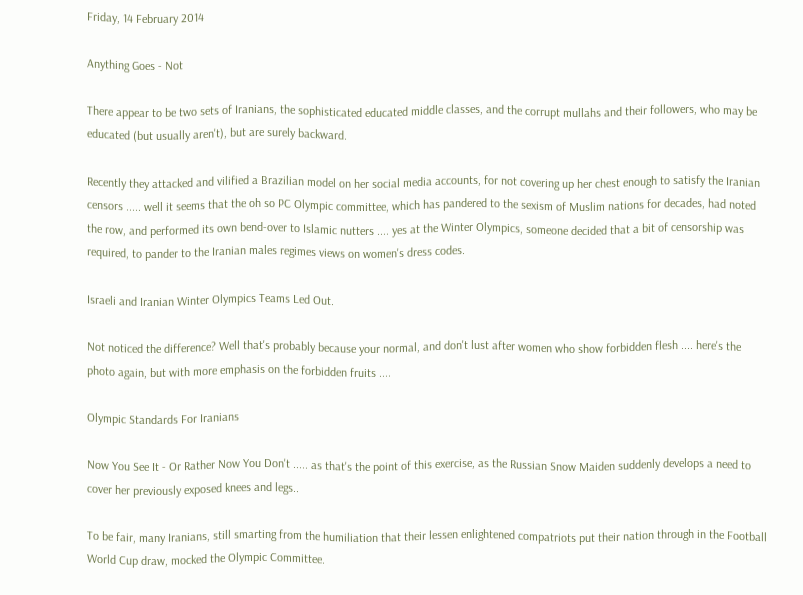Friday, 14 February 2014

Anything Goes - Not

There appear to be two sets of Iranians, the sophisticated educated middle classes, and the corrupt mullahs and their followers, who may be educated (but usually aren't), but are surely backward.

Recently they attacked and vilified a Brazilian model on her social media accounts, for not covering up her chest enough to satisfy the Iranian censors ..... well it seems that the oh so PC Olympic committee, which has pandered to the sexism of Muslim nations for decades, had noted the row, and performed its own bend-over to Islamic nutters .... yes at the Winter Olympics, someone decided that a bit of censorship was required, to pander to the Iranian males regimes views on women's dress codes.

Israeli and Iranian Winter Olympics Teams Led Out.

Not noticed the difference? Well that's probably because your normal, and don't lust after women who show forbidden flesh .... here's the photo again, but with more emphasis on the forbidden fruits ....

Olympic Standards For Iranians

Now You See It - Or Rather Now You Don't ..... as that's the point of this exercise, as the Russian Snow Maiden suddenly develops a need to cover her previously exposed knees and legs..

To be fair, many Iranians, still smarting from the humiliation that their lessen enlightened compatriots put their nation through in the Football World Cup draw, mocked the Olympic Committee.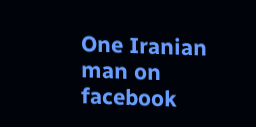One Iranian man on facebook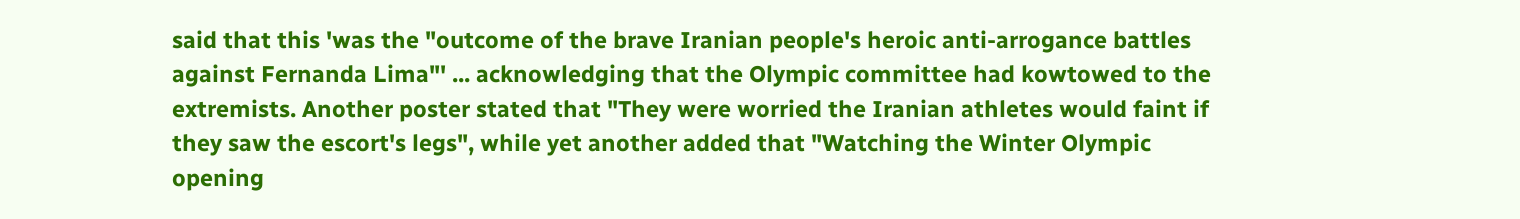said that this 'was the "outcome of the brave Iranian people's heroic anti-arrogance battles against Fernanda Lima"' ... acknowledging that the Olympic committee had kowtowed to the extremists. Another poster stated that "They were worried the Iranian athletes would faint if they saw the escort's legs", while yet another added that "Watching the Winter Olympic opening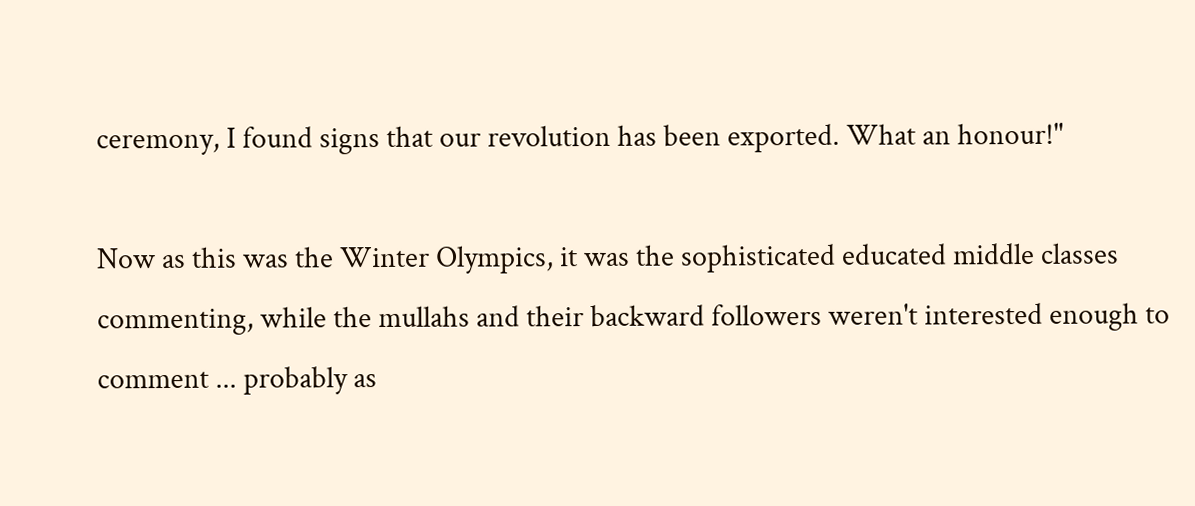ceremony, I found signs that our revolution has been exported. What an honour!"

Now as this was the Winter Olympics, it was the sophisticated educated middle classes commenting, while the mullahs and their backward followers weren't interested enough to comment ... probably as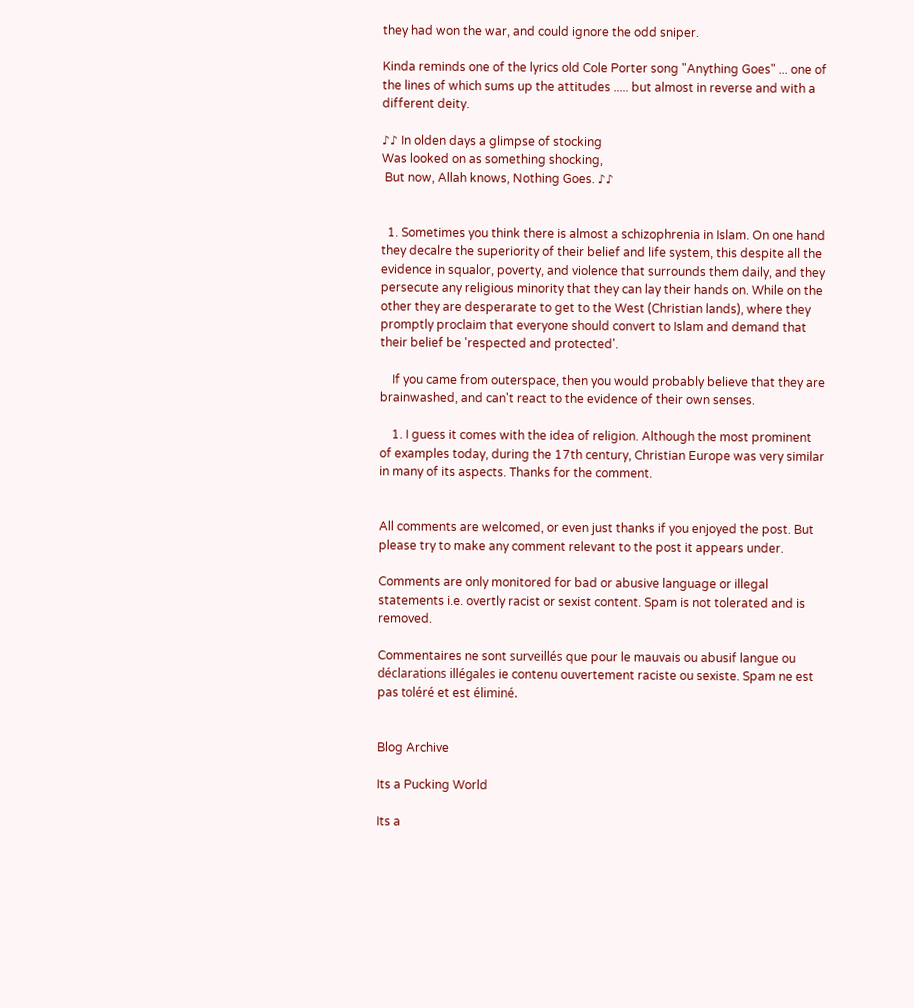they had won the war, and could ignore the odd sniper.

Kinda reminds one of the lyrics old Cole Porter song "Anything Goes" ... one of the lines of which sums up the attitudes ..... but almost in reverse and with a different deity.

♪♪ In olden days a glimpse of stocking
Was looked on as something shocking,
 But now, Allah knows, Nothing Goes. ♪♪


  1. Sometimes you think there is almost a schizophrenia in Islam. On one hand they decalre the superiority of their belief and life system, this despite all the evidence in squalor, poverty, and violence that surrounds them daily, and they persecute any religious minority that they can lay their hands on. While on the other they are desperarate to get to the West (Christian lands), where they promptly proclaim that everyone should convert to Islam and demand that their belief be 'respected and protected'.

    If you came from outerspace, then you would probably believe that they are brainwashed, and can't react to the evidence of their own senses.

    1. I guess it comes with the idea of religion. Although the most prominent of examples today, during the 17th century, Christian Europe was very similar in many of its aspects. Thanks for the comment.


All comments are welcomed, or even just thanks if you enjoyed the post. But please try to make any comment relevant to the post it appears under.

Comments are only monitored for bad or abusive language or illegal statements i.e. overtly racist or sexist content. Spam is not tolerated and is removed.

Commentaires ne sont surveillés que pour le mauvais ou abusif langue ou déclarations illégales ie contenu ouvertement raciste ou sexiste. Spam ne est pas toléré et est éliminé.


Blog Archive

Its a Pucking World

Its a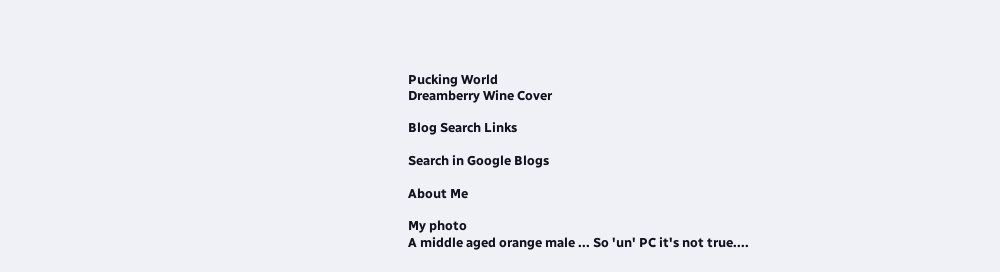Pucking World
Dreamberry Wine Cover

Blog Search Links

Search in Google Blogs

About Me

My photo
A middle aged orange male ... So 'un' PC it's not true....